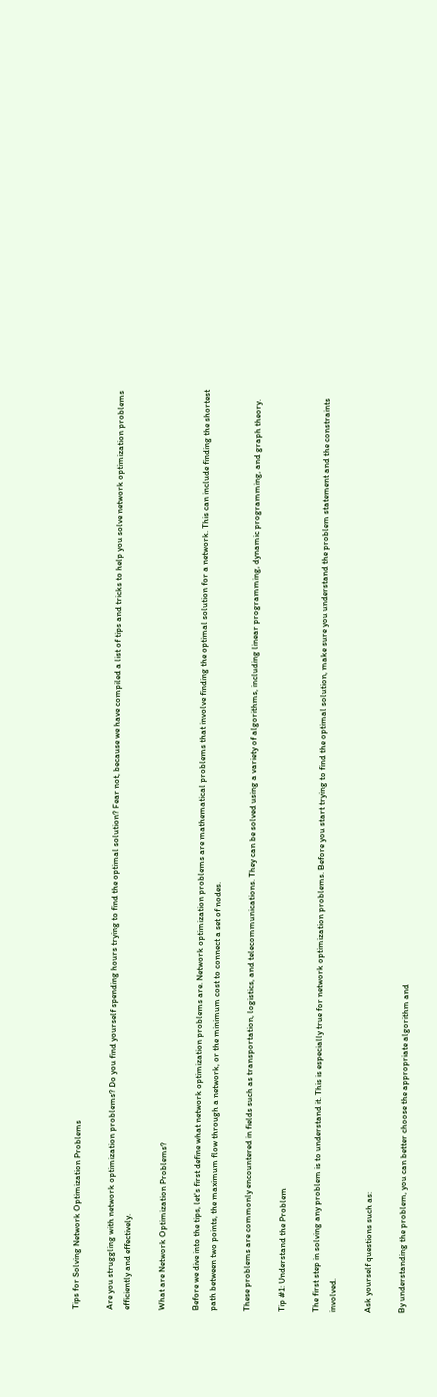Tips for Solving Network Optimization Problems

Are you struggling with network optimization problems? Do you find yourself spending hours trying to find the optimal solution? Fear not, because we have compiled a list of tips and tricks to help you solve network optimization problems efficiently and effectively.

What are Network Optimization Problems?

Before we dive into the tips, let's first define what network optimization problems are. Network optimization problems are mathematical problems that involve finding the optimal solution for a network. This can include finding the shortest path between two points, the maximum flow through a network, or the minimum cost to connect a set of nodes.

These problems are commonly encountered in fields such as transportation, logistics, and telecommunications. They can be solved using a variety of algorithms, including linear programming, dynamic programming, and graph theory.

Tip #1: Understand the Problem

The first step in solving any problem is to understand it. This is especially true for network optimization problems. Before you start trying to find the optimal solution, make sure you understand the problem statement and the constraints involved.

Ask yourself questions such as:

By understanding the problem, you can better choose the appropriate algorithm and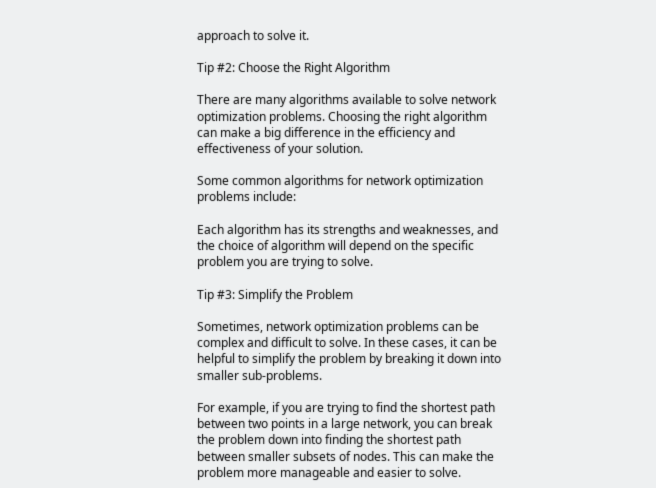approach to solve it.

Tip #2: Choose the Right Algorithm

There are many algorithms available to solve network optimization problems. Choosing the right algorithm can make a big difference in the efficiency and effectiveness of your solution.

Some common algorithms for network optimization problems include:

Each algorithm has its strengths and weaknesses, and the choice of algorithm will depend on the specific problem you are trying to solve.

Tip #3: Simplify the Problem

Sometimes, network optimization problems can be complex and difficult to solve. In these cases, it can be helpful to simplify the problem by breaking it down into smaller sub-problems.

For example, if you are trying to find the shortest path between two points in a large network, you can break the problem down into finding the shortest path between smaller subsets of nodes. This can make the problem more manageable and easier to solve.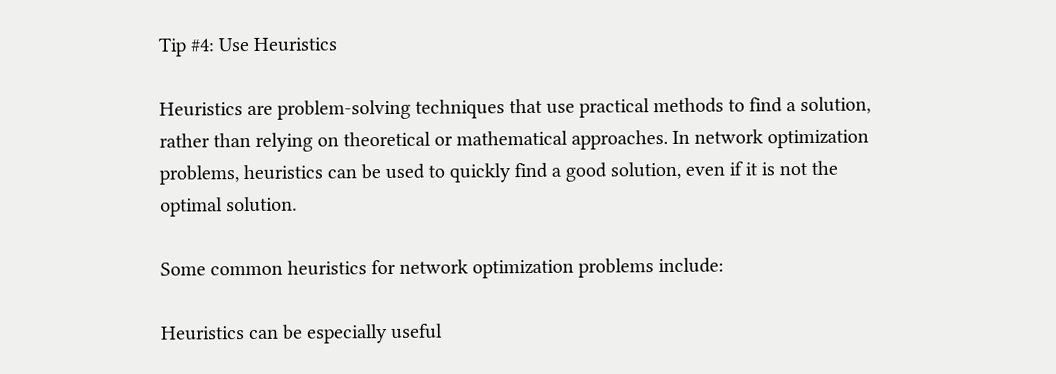Tip #4: Use Heuristics

Heuristics are problem-solving techniques that use practical methods to find a solution, rather than relying on theoretical or mathematical approaches. In network optimization problems, heuristics can be used to quickly find a good solution, even if it is not the optimal solution.

Some common heuristics for network optimization problems include:

Heuristics can be especially useful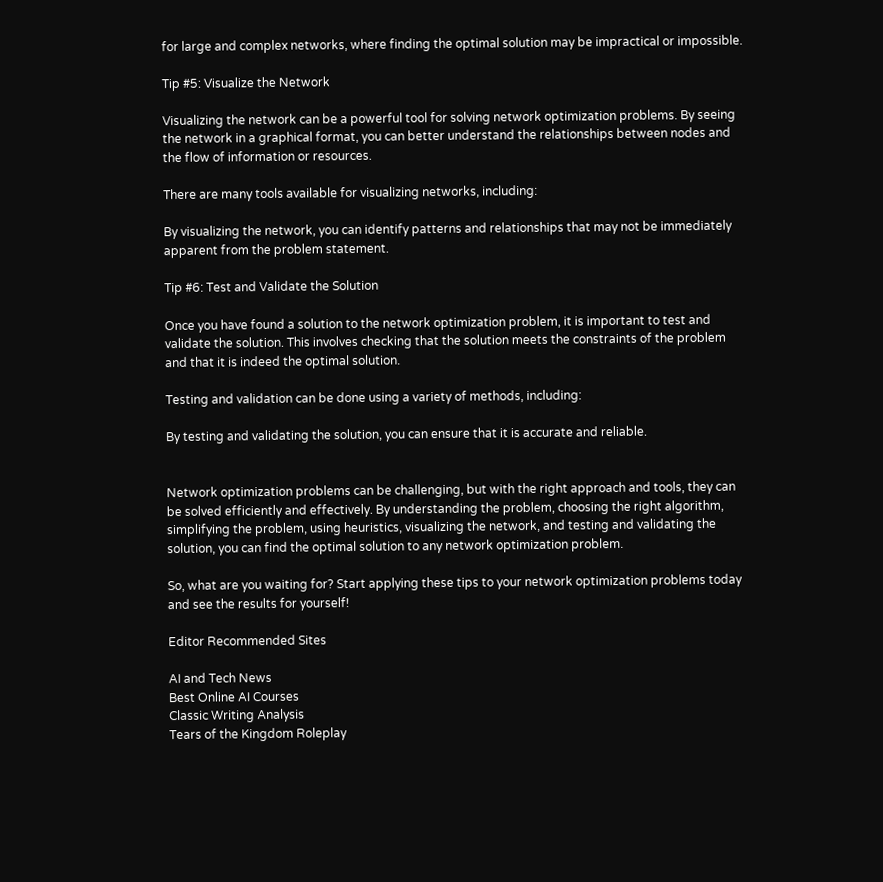for large and complex networks, where finding the optimal solution may be impractical or impossible.

Tip #5: Visualize the Network

Visualizing the network can be a powerful tool for solving network optimization problems. By seeing the network in a graphical format, you can better understand the relationships between nodes and the flow of information or resources.

There are many tools available for visualizing networks, including:

By visualizing the network, you can identify patterns and relationships that may not be immediately apparent from the problem statement.

Tip #6: Test and Validate the Solution

Once you have found a solution to the network optimization problem, it is important to test and validate the solution. This involves checking that the solution meets the constraints of the problem and that it is indeed the optimal solution.

Testing and validation can be done using a variety of methods, including:

By testing and validating the solution, you can ensure that it is accurate and reliable.


Network optimization problems can be challenging, but with the right approach and tools, they can be solved efficiently and effectively. By understanding the problem, choosing the right algorithm, simplifying the problem, using heuristics, visualizing the network, and testing and validating the solution, you can find the optimal solution to any network optimization problem.

So, what are you waiting for? Start applying these tips to your network optimization problems today and see the results for yourself!

Editor Recommended Sites

AI and Tech News
Best Online AI Courses
Classic Writing Analysis
Tears of the Kingdom Roleplay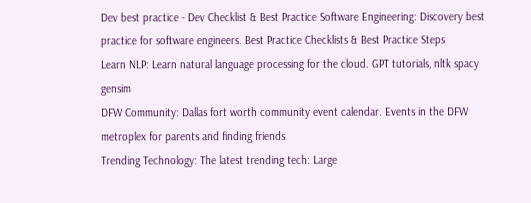Dev best practice - Dev Checklist & Best Practice Software Engineering: Discovery best practice for software engineers. Best Practice Checklists & Best Practice Steps
Learn NLP: Learn natural language processing for the cloud. GPT tutorials, nltk spacy gensim
DFW Community: Dallas fort worth community event calendar. Events in the DFW metroplex for parents and finding friends
Trending Technology: The latest trending tech: Large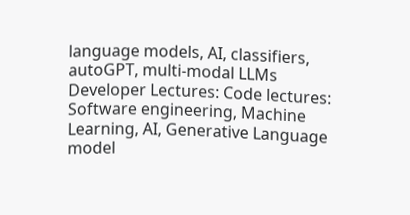language models, AI, classifiers, autoGPT, multi-modal LLMs
Developer Lectures: Code lectures: Software engineering, Machine Learning, AI, Generative Language model